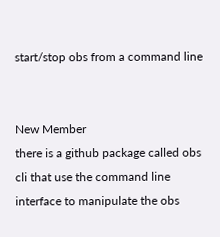start/stop obs from a command line


New Member
there is a github package called obs cli that use the command line interface to manipulate the obs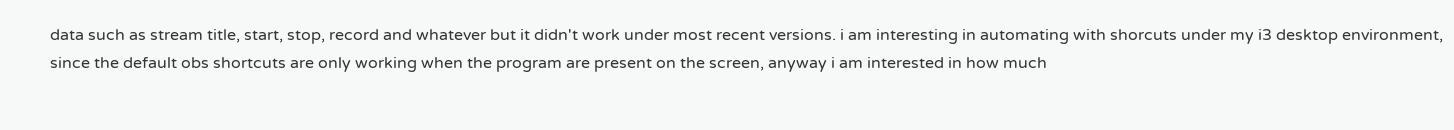data such as stream title, start, stop, record and whatever but it didn't work under most recent versions. i am interesting in automating with shorcuts under my i3 desktop environment, since the default obs shortcuts are only working when the program are present on the screen, anyway i am interested in how much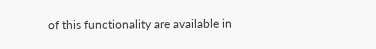of this functionality are available in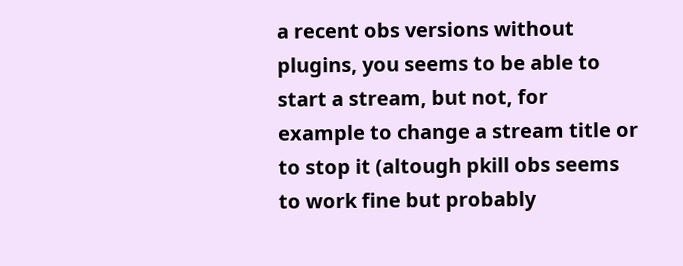a recent obs versions without plugins, you seems to be able to start a stream, but not, for example to change a stream title or to stop it (altough pkill obs seems to work fine but probably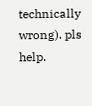technically wrong). pls help.